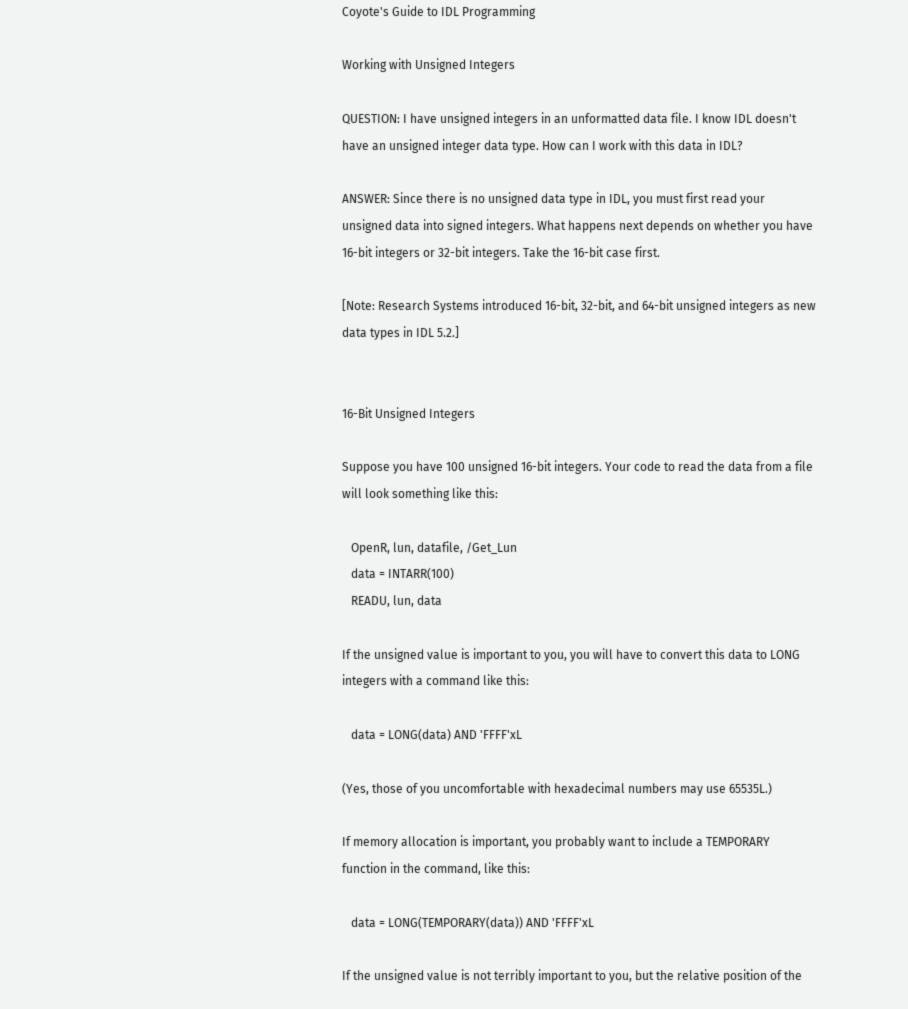Coyote's Guide to IDL Programming

Working with Unsigned Integers

QUESTION: I have unsigned integers in an unformatted data file. I know IDL doesn't have an unsigned integer data type. How can I work with this data in IDL?

ANSWER: Since there is no unsigned data type in IDL, you must first read your unsigned data into signed integers. What happens next depends on whether you have 16-bit integers or 32-bit integers. Take the 16-bit case first.

[Note: Research Systems introduced 16-bit, 32-bit, and 64-bit unsigned integers as new data types in IDL 5.2.]


16-Bit Unsigned Integers

Suppose you have 100 unsigned 16-bit integers. Your code to read the data from a file will look something like this:

   OpenR, lun, datafile, /Get_Lun
   data = INTARR(100)
   READU, lun, data

If the unsigned value is important to you, you will have to convert this data to LONG integers with a command like this:

   data = LONG(data) AND 'FFFF'xL

(Yes, those of you uncomfortable with hexadecimal numbers may use 65535L.)

If memory allocation is important, you probably want to include a TEMPORARY function in the command, like this:

   data = LONG(TEMPORARY(data)) AND 'FFFF'xL

If the unsigned value is not terribly important to you, but the relative position of the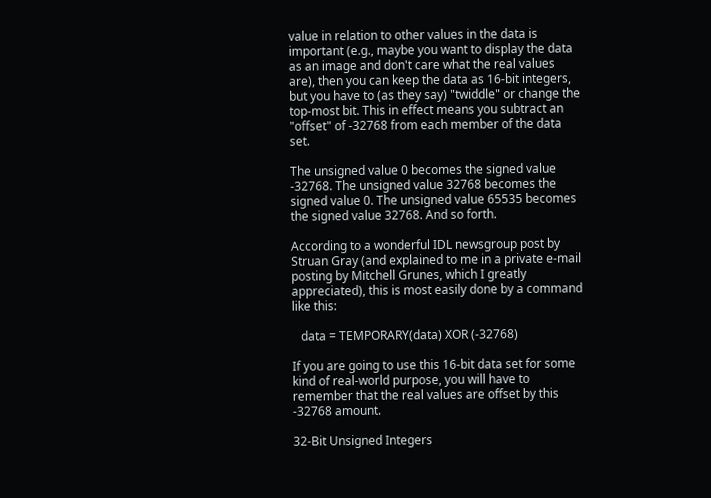value in relation to other values in the data is important (e.g., maybe you want to display the data as an image and don't care what the real values are), then you can keep the data as 16-bit integers, but you have to (as they say) "twiddle" or change the top-most bit. This in effect means you subtract an "offset" of -32768 from each member of the data set.

The unsigned value 0 becomes the signed value -32768. The unsigned value 32768 becomes the signed value 0. The unsigned value 65535 becomes the signed value 32768. And so forth.

According to a wonderful IDL newsgroup post by Struan Gray (and explained to me in a private e-mail posting by Mitchell Grunes, which I greatly appreciated), this is most easily done by a command like this:

   data = TEMPORARY(data) XOR (-32768)

If you are going to use this 16-bit data set for some kind of real-world purpose, you will have to remember that the real values are offset by this -32768 amount.

32-Bit Unsigned Integers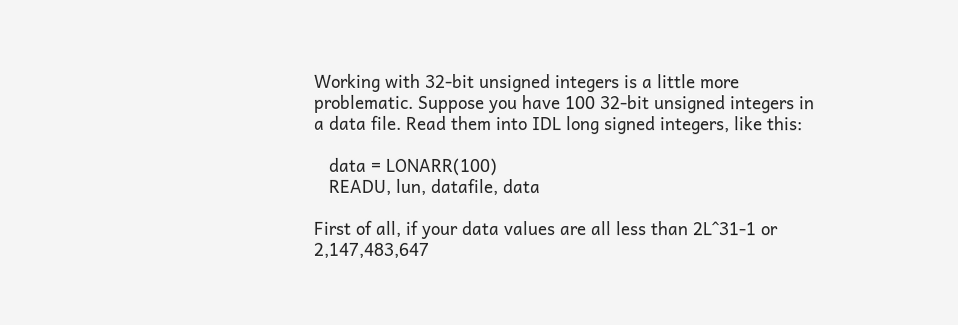Working with 32-bit unsigned integers is a little more problematic. Suppose you have 100 32-bit unsigned integers in a data file. Read them into IDL long signed integers, like this:

   data = LONARR(100)
   READU, lun, datafile, data

First of all, if your data values are all less than 2L^31-1 or 2,147,483,647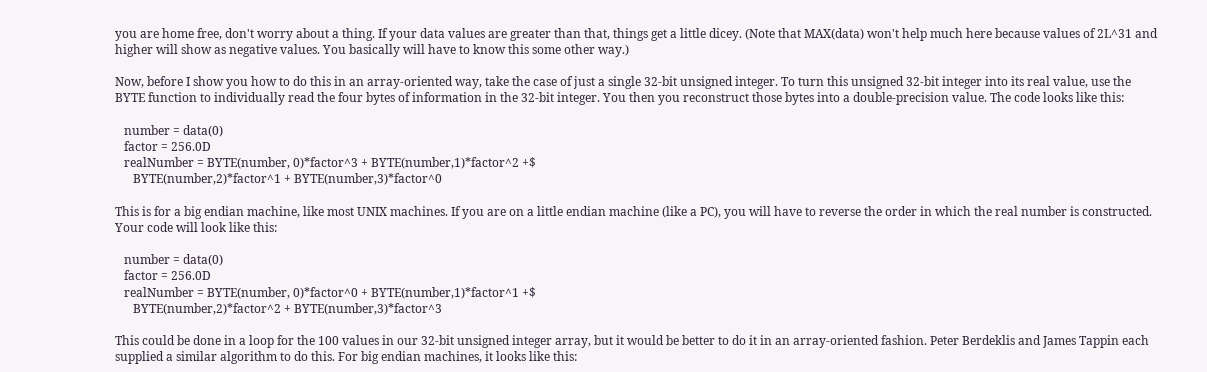you are home free, don't worry about a thing. If your data values are greater than that, things get a little dicey. (Note that MAX(data) won't help much here because values of 2L^31 and higher will show as negative values. You basically will have to know this some other way.)

Now, before I show you how to do this in an array-oriented way, take the case of just a single 32-bit unsigned integer. To turn this unsigned 32-bit integer into its real value, use the BYTE function to individually read the four bytes of information in the 32-bit integer. You then you reconstruct those bytes into a double-precision value. The code looks like this:

   number = data(0)
   factor = 256.0D
   realNumber = BYTE(number, 0)*factor^3 + BYTE(number,1)*factor^2 +$
      BYTE(number,2)*factor^1 + BYTE(number,3)*factor^0

This is for a big endian machine, like most UNIX machines. If you are on a little endian machine (like a PC), you will have to reverse the order in which the real number is constructed. Your code will look like this:

   number = data(0)
   factor = 256.0D
   realNumber = BYTE(number, 0)*factor^0 + BYTE(number,1)*factor^1 +$
      BYTE(number,2)*factor^2 + BYTE(number,3)*factor^3

This could be done in a loop for the 100 values in our 32-bit unsigned integer array, but it would be better to do it in an array-oriented fashion. Peter Berdeklis and James Tappin each supplied a similar algorithm to do this. For big endian machines, it looks like this: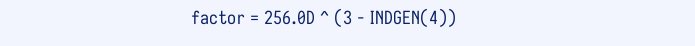factor = 256.0D ^ (3 - INDGEN(4))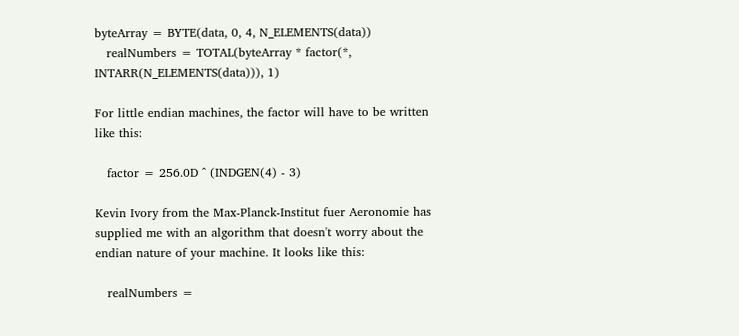byteArray = BYTE(data, 0, 4, N_ELEMENTS(data))
   realNumbers = TOTAL(byteArray * factor(*, INTARR(N_ELEMENTS(data))), 1)

For little endian machines, the factor will have to be written like this:

   factor = 256.0D ^ (INDGEN(4) - 3)

Kevin Ivory from the Max-Planck-Institut fuer Aeronomie has supplied me with an algorithm that doesn't worry about the endian nature of your machine. It looks like this:

   realNumbers =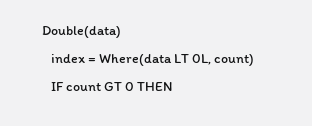Double(data)
   index = Where(data LT 0L, count)
   IF count GT 0 THEN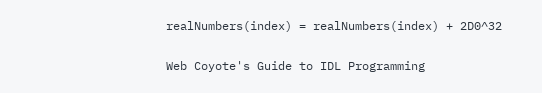realNumbers(index) = realNumbers(index) + 2D0^32

Web Coyote's Guide to IDL Programming